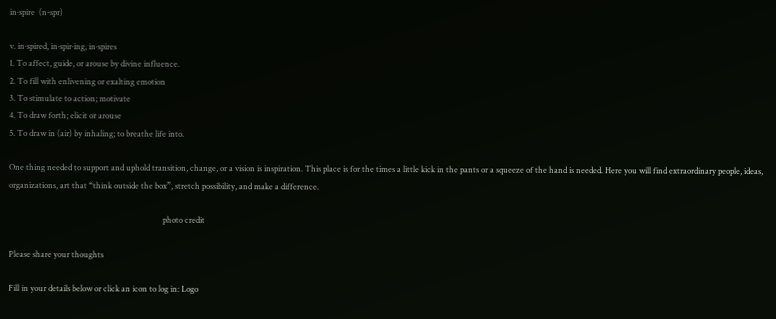in·spire  (n-spr)

v. in·spired, in·spir·ing, in·spires
1. To affect, guide, or arouse by divine influence.
2. To fill with enlivening or exalting emotion
3. To stimulate to action; motivate
4. To draw forth; elicit or arouse
5. To draw in (air) by inhaling; to breathe life into.

One thing needed to support and uphold transition, change, or a vision is inspiration. This place is for the times a little kick in the pants or a squeeze of the hand is needed. Here you will find extraordinary people, ideas, organizations, art that “think outside the box”, stretch possibility, and make a difference.

                                                                             photo credit

Please share your thoughts

Fill in your details below or click an icon to log in: Logo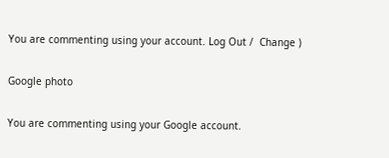You are commenting using your account. Log Out /  Change )

Google photo

You are commenting using your Google account.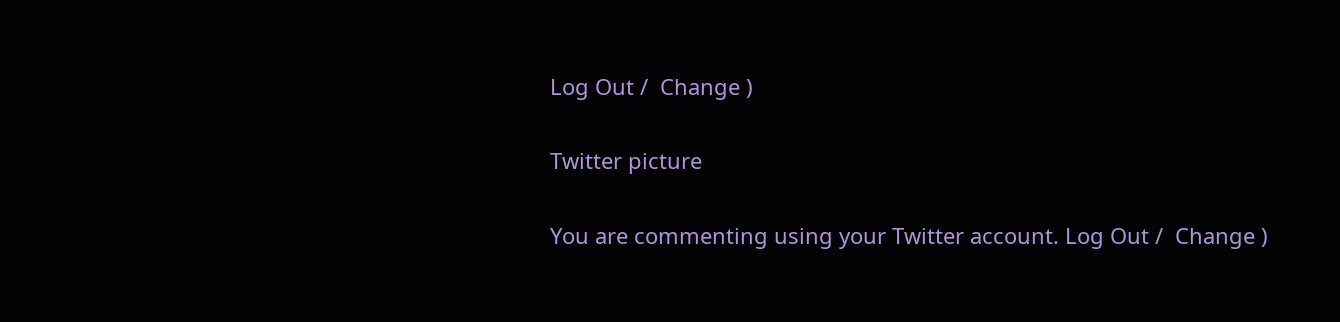Log Out /  Change )

Twitter picture

You are commenting using your Twitter account. Log Out /  Change )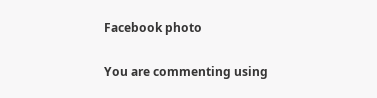Facebook photo

You are commenting using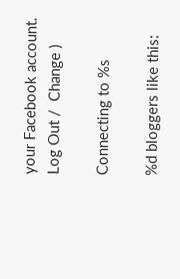your Facebook account. Log Out /  Change )

Connecting to %s

%d bloggers like this: